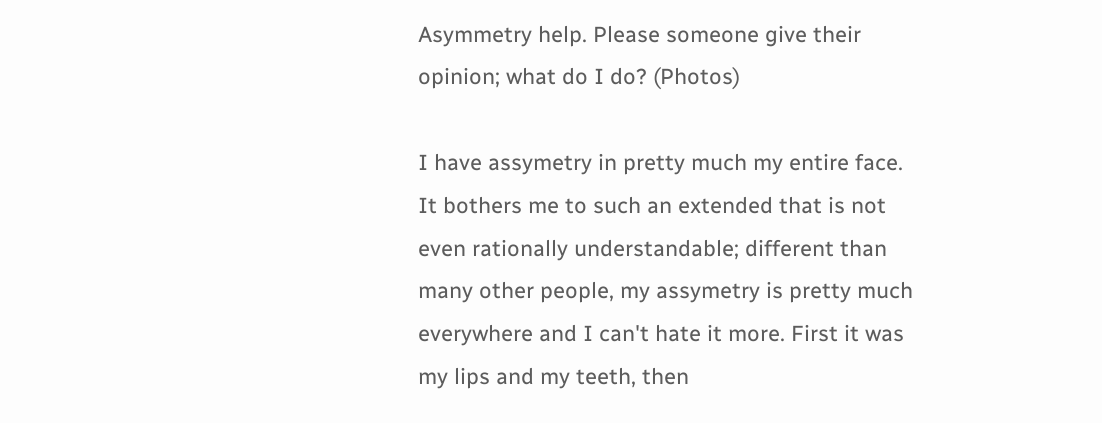Asymmetry help. Please someone give their opinion; what do I do? (Photos)

I have assymetry in pretty much my entire face. It bothers me to such an extended that is not even rationally understandable; different than many other people, my assymetry is pretty much everywhere and I can't hate it more. First it was my lips and my teeth, then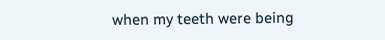when my teeth were being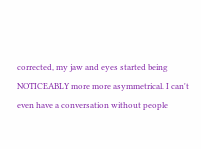corrected, my jaw and eyes started being NOTICEABLY more more asymmetrical. I can't even have a conversation without people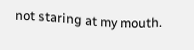not staring at my mouth.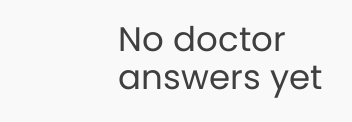No doctor answers yet